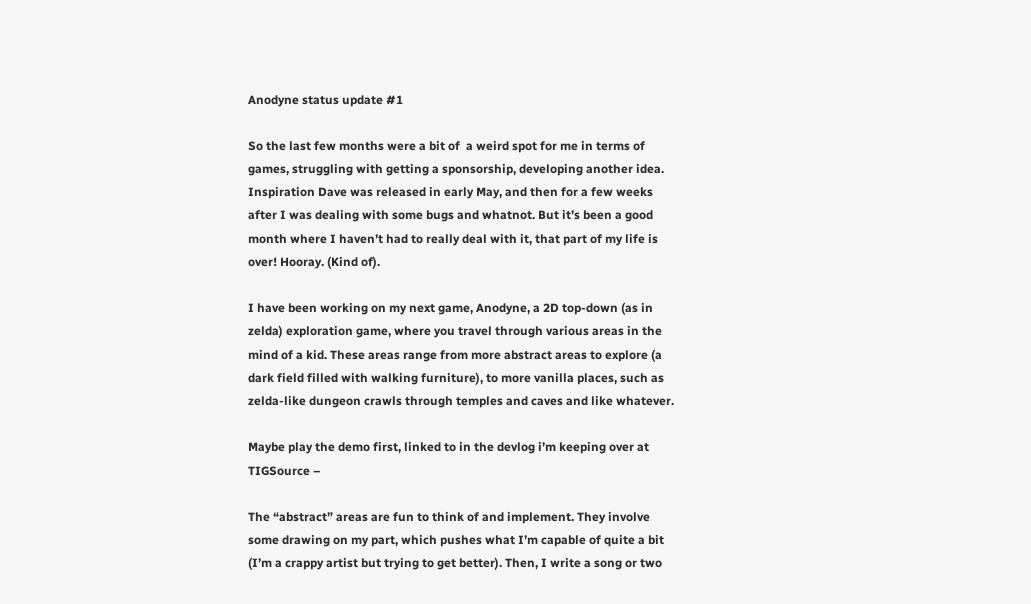Anodyne status update #1

So the last few months were a bit of  a weird spot for me in terms of games, struggling with getting a sponsorship, developing another idea. Inspiration Dave was released in early May, and then for a few weeks after I was dealing with some bugs and whatnot. But it’s been a good month where I haven’t had to really deal with it, that part of my life is over! Hooray. (Kind of).

I have been working on my next game, Anodyne, a 2D top-down (as in zelda) exploration game, where you travel through various areas in the mind of a kid. These areas range from more abstract areas to explore (a dark field filled with walking furniture), to more vanilla places, such as zelda-like dungeon crawls through temples and caves and like whatever.

Maybe play the demo first, linked to in the devlog i’m keeping over at TIGSource –

The “abstract” areas are fun to think of and implement. They involve some drawing on my part, which pushes what I’m capable of quite a bit (I’m a crappy artist but trying to get better). Then, I write a song or two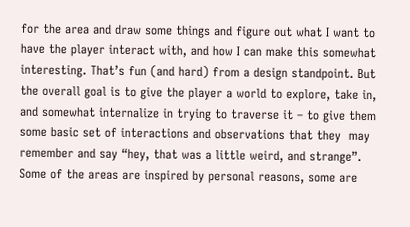for the area and draw some things and figure out what I want to have the player interact with, and how I can make this somewhat interesting. That’s fun (and hard) from a design standpoint. But the overall goal is to give the player a world to explore, take in, and somewhat internalize in trying to traverse it – to give them some basic set of interactions and observations that they  may remember and say “hey, that was a little weird, and strange”. Some of the areas are inspired by personal reasons, some are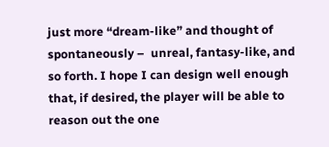just more “dream-like” and thought of spontaneously –  unreal, fantasy-like, and so forth. I hope I can design well enough that, if desired, the player will be able to reason out the one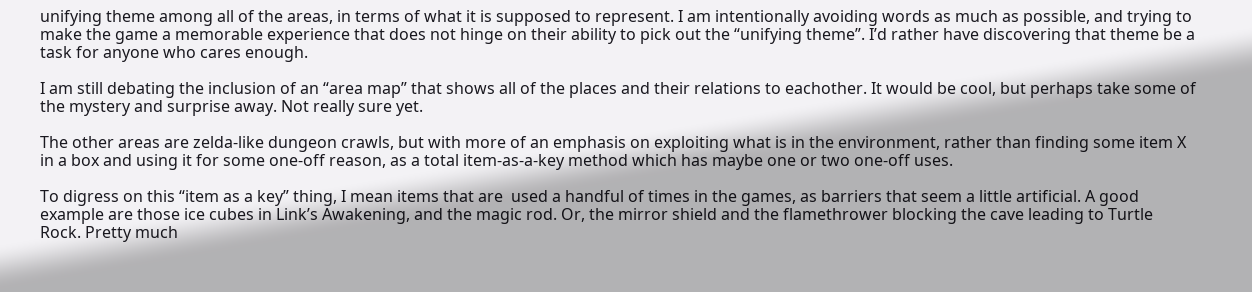unifying theme among all of the areas, in terms of what it is supposed to represent. I am intentionally avoiding words as much as possible, and trying to make the game a memorable experience that does not hinge on their ability to pick out the “unifying theme”. I’d rather have discovering that theme be a task for anyone who cares enough.

I am still debating the inclusion of an “area map” that shows all of the places and their relations to eachother. It would be cool, but perhaps take some of the mystery and surprise away. Not really sure yet.

The other areas are zelda-like dungeon crawls, but with more of an emphasis on exploiting what is in the environment, rather than finding some item X in a box and using it for some one-off reason, as a total item-as-a-key method which has maybe one or two one-off uses.

To digress on this “item as a key” thing, I mean items that are  used a handful of times in the games, as barriers that seem a little artificial. A good example are those ice cubes in Link’s Awakening, and the magic rod. Or, the mirror shield and the flamethrower blocking the cave leading to Turtle Rock. Pretty much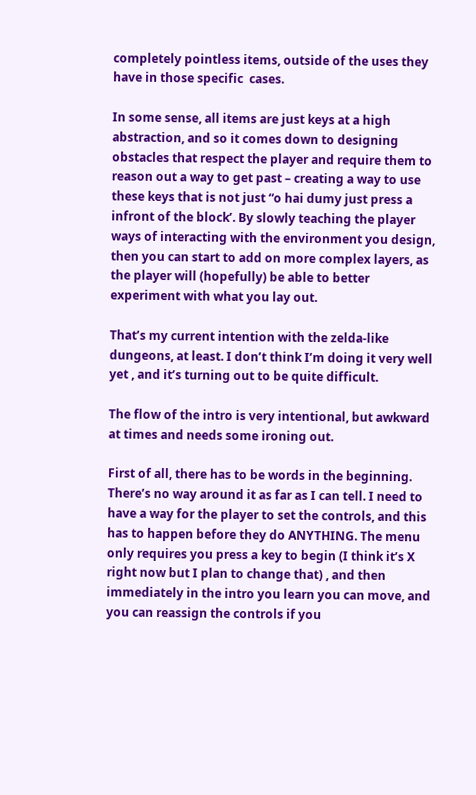completely pointless items, outside of the uses they have in those specific  cases.

In some sense, all items are just keys at a high abstraction, and so it comes down to designing obstacles that respect the player and require them to reason out a way to get past – creating a way to use these keys that is not just “o hai dumy just press a infront of the block’. By slowly teaching the player ways of interacting with the environment you design, then you can start to add on more complex layers, as the player will (hopefully) be able to better experiment with what you lay out.

That’s my current intention with the zelda-like dungeons, at least. I don’t think I’m doing it very well yet , and it’s turning out to be quite difficult.

The flow of the intro is very intentional, but awkward at times and needs some ironing out.

First of all, there has to be words in the beginning. There’s no way around it as far as I can tell. I need to have a way for the player to set the controls, and this has to happen before they do ANYTHING. The menu only requires you press a key to begin (I think it’s X right now but I plan to change that) , and then immediately in the intro you learn you can move, and you can reassign the controls if you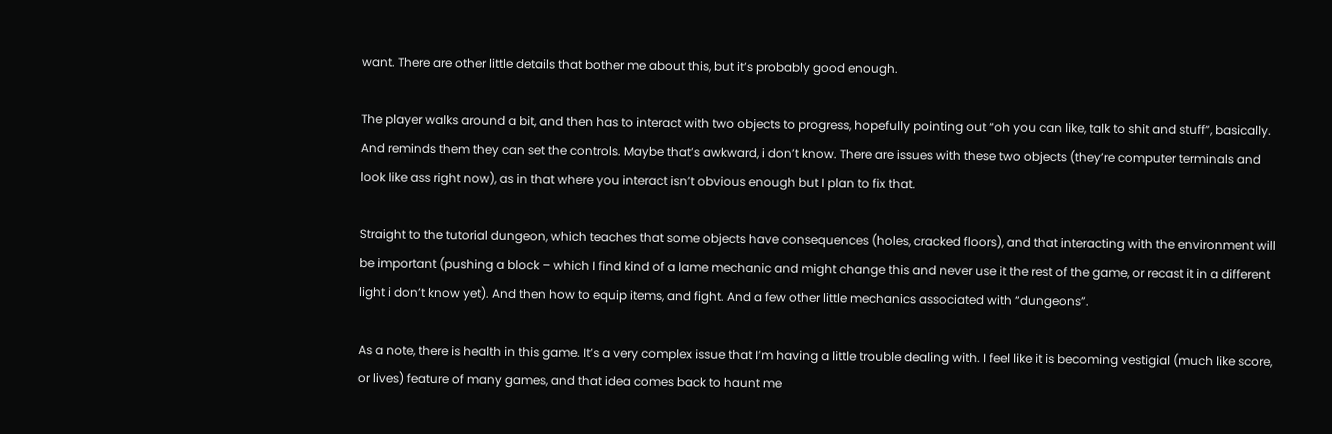want. There are other little details that bother me about this, but it’s probably good enough.

The player walks around a bit, and then has to interact with two objects to progress, hopefully pointing out “oh you can like, talk to shit and stuff”, basically. And reminds them they can set the controls. Maybe that’s awkward, i don’t know. There are issues with these two objects (they’re computer terminals and look like ass right now), as in that where you interact isn’t obvious enough but I plan to fix that.

Straight to the tutorial dungeon, which teaches that some objects have consequences (holes, cracked floors), and that interacting with the environment will be important (pushing a block – which I find kind of a lame mechanic and might change this and never use it the rest of the game, or recast it in a different light i don’t know yet). And then how to equip items, and fight. And a few other little mechanics associated with “dungeons”.

As a note, there is health in this game. It’s a very complex issue that I’m having a little trouble dealing with. I feel like it is becoming vestigial (much like score, or lives) feature of many games, and that idea comes back to haunt me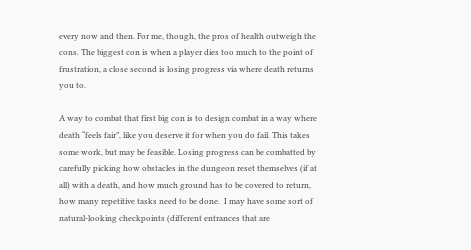every now and then. For me, though, the pros of health outweigh the cons. The biggest con is when a player dies too much to the point of frustration, a close second is losing progress via where death returns you to.

A way to combat that first big con is to design combat in a way where death “feels fair”, like you deserve it for when you do fail. This takes some work, but may be feasible. Losing progress can be combatted by carefully picking how obstacles in the dungeon reset themselves (if at all) with a death, and how much ground has to be covered to return, how many repetitive tasks need to be done.  I may have some sort of natural-looking checkpoints (different entrances that are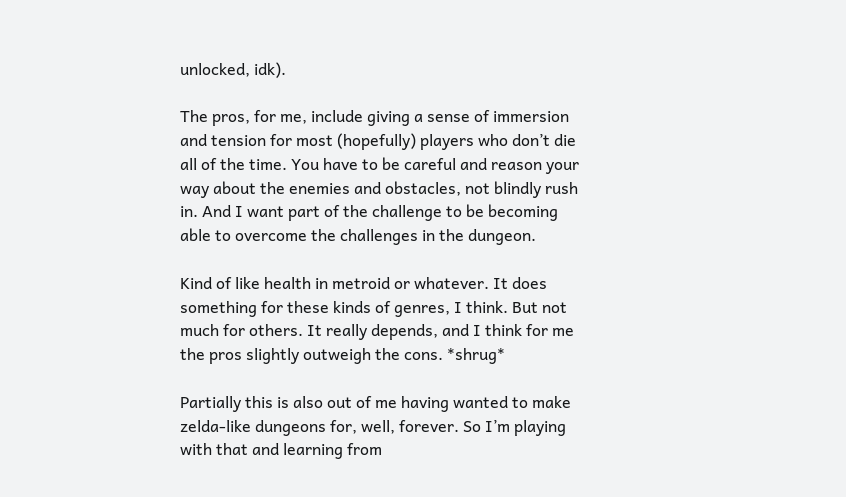unlocked, idk).

The pros, for me, include giving a sense of immersion and tension for most (hopefully) players who don’t die all of the time. You have to be careful and reason your way about the enemies and obstacles, not blindly rush in. And I want part of the challenge to be becoming able to overcome the challenges in the dungeon.

Kind of like health in metroid or whatever. It does something for these kinds of genres, I think. But not much for others. It really depends, and I think for me the pros slightly outweigh the cons. *shrug*

Partially this is also out of me having wanted to make zelda-like dungeons for, well, forever. So I’m playing with that and learning from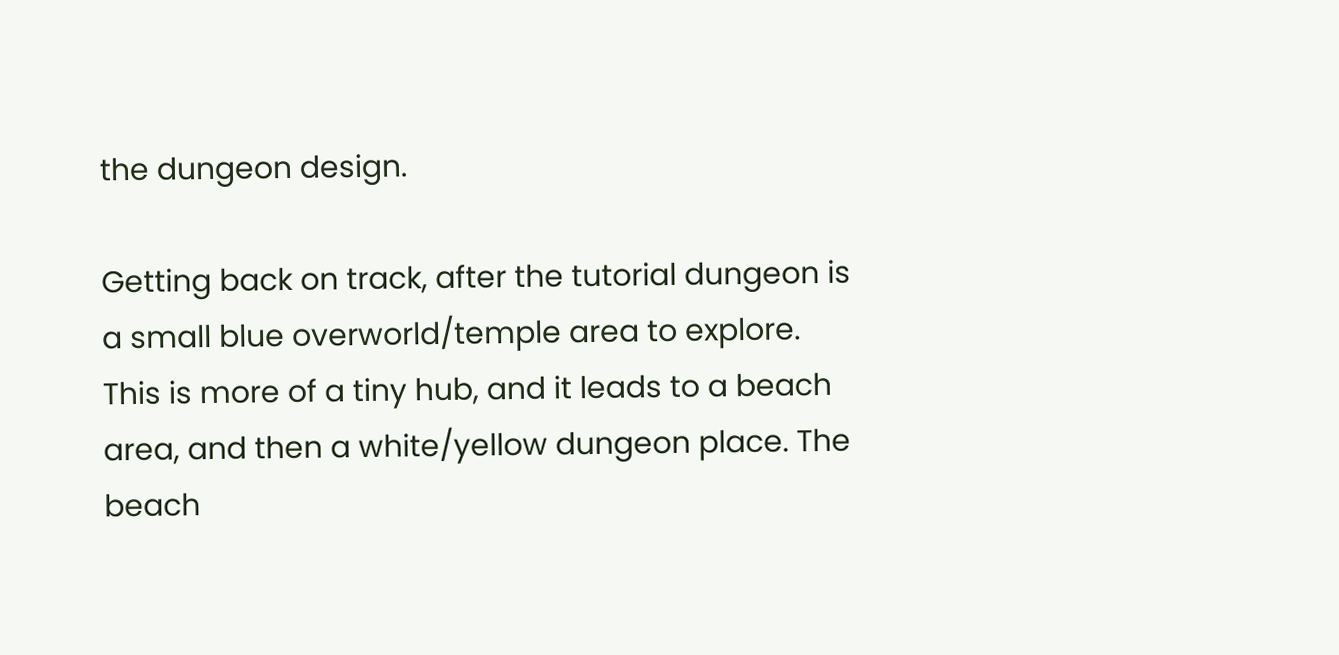the dungeon design.

Getting back on track, after the tutorial dungeon is a small blue overworld/temple area to explore. This is more of a tiny hub, and it leads to a beach area, and then a white/yellow dungeon place. The beach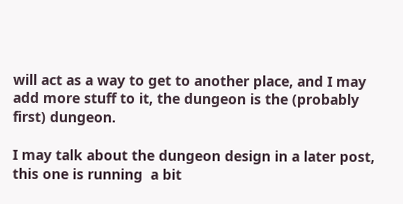will act as a way to get to another place, and I may add more stuff to it, the dungeon is the (probably first) dungeon.

I may talk about the dungeon design in a later post, this one is running  a bit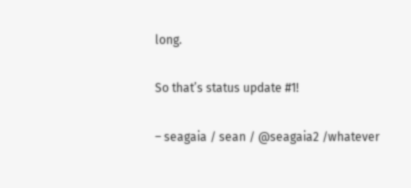long.

So that’s status update #1!

– seagaia / sean / @seagaia2 /whatever